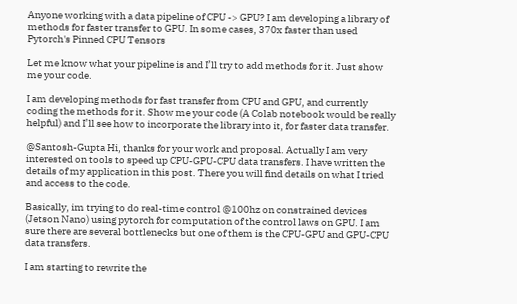Anyone working with a data pipeline of CPU -> GPU? I am developing a library of methods for faster transfer to GPU. In some cases, 370x faster than used Pytorch's Pinned CPU Tensors

Let me know what your pipeline is and I’ll try to add methods for it. Just show me your code.

I am developing methods for fast transfer from CPU and GPU, and currently coding the methods for it. Show me your code (A Colab notebook would be really helpful) and I’ll see how to incorporate the library into it, for faster data transfer.

@Santosh-Gupta Hi, thanks for your work and proposal. Actually I am very interested on tools to speed up CPU-GPU-CPU data transfers. I have written the details of my application in this post. There you will find details on what I tried and access to the code.

Basically, im trying to do real-time control @100hz on constrained devices (Jetson Nano) using pytorch for computation of the control laws on GPU. I am sure there are several bottlenecks but one of them is the CPU-GPU and GPU-CPU data transfers.

I am starting to rewrite the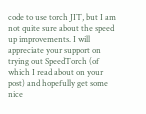code to use torch JIT, but I am not quite sure about the speed up improvements. I will appreciate your support on trying out SpeedTorch (of which I read about on your post) and hopefully get some nice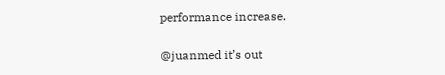performance increase.

@juanmed it’s out